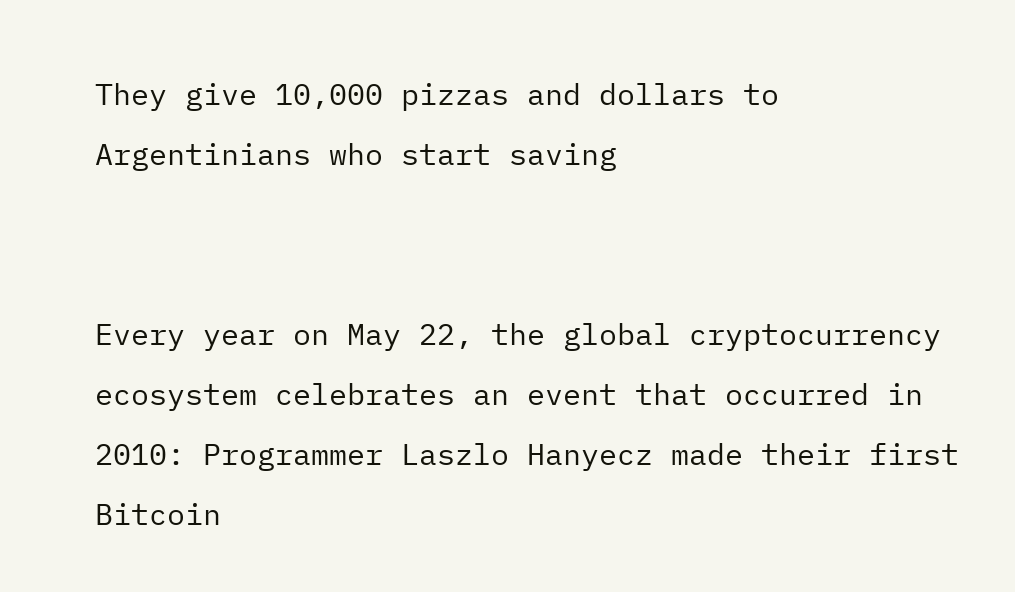They give 10,000 pizzas and dollars to Argentinians who start saving


Every year on May 22, the global cryptocurrency ecosystem celebrates an event that occurred in 2010: Programmer Laszlo Hanyecz made their first Bitcoin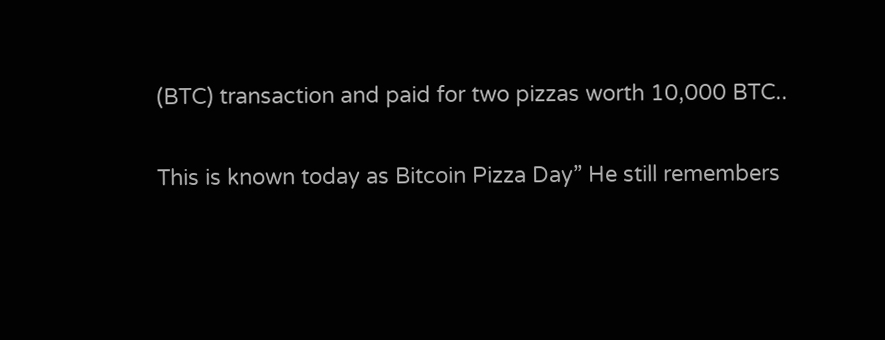(BTC) transaction and paid for two pizzas worth 10,000 BTC..

This is known today as Bitcoin Pizza Day” He still remembers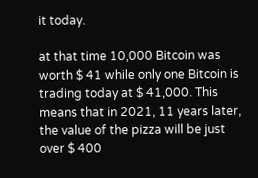it today.

at that time 10,000 Bitcoin was worth $ 41 while only one Bitcoin is trading today at $ 41,000. This means that in 2021, 11 years later, the value of the pizza will be just over $ 400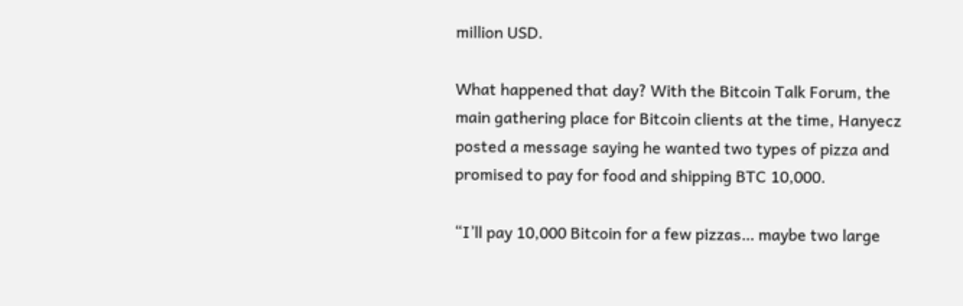million USD.

What happened that day? With the Bitcoin Talk Forum, the main gathering place for Bitcoin clients at the time, Hanyecz posted a message saying he wanted two types of pizza and promised to pay for food and shipping BTC 10,000.

“I’ll pay 10,000 Bitcoin for a few pizzas… maybe two large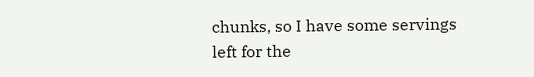chunks, so I have some servings left for the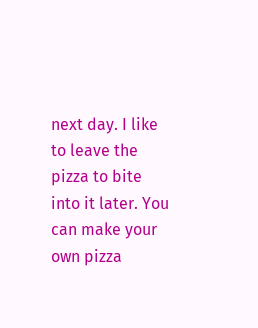next day. I like to leave the pizza to bite into it later. You can make your own pizza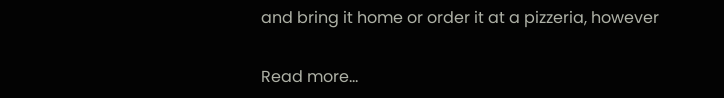and bring it home or order it at a pizzeria, however

Read more…